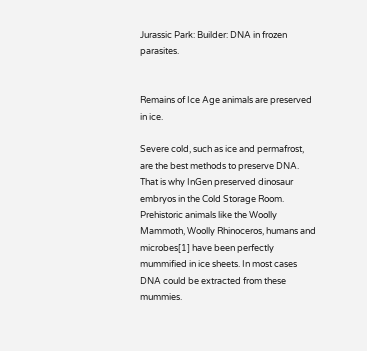Jurassic Park: Builder: DNA in frozen parasites.


Remains of Ice Age animals are preserved in ice.

Severe cold, such as ice and permafrost, are the best methods to preserve DNA. That is why InGen preserved dinosaur embryos in the Cold Storage Room. Prehistoric animals like the Woolly Mammoth, Woolly Rhinoceros, humans and microbes[1] have been perfectly mummified in ice sheets. In most cases DNA could be extracted from these mummies.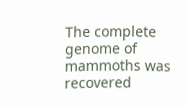The complete genome of mammoths was recovered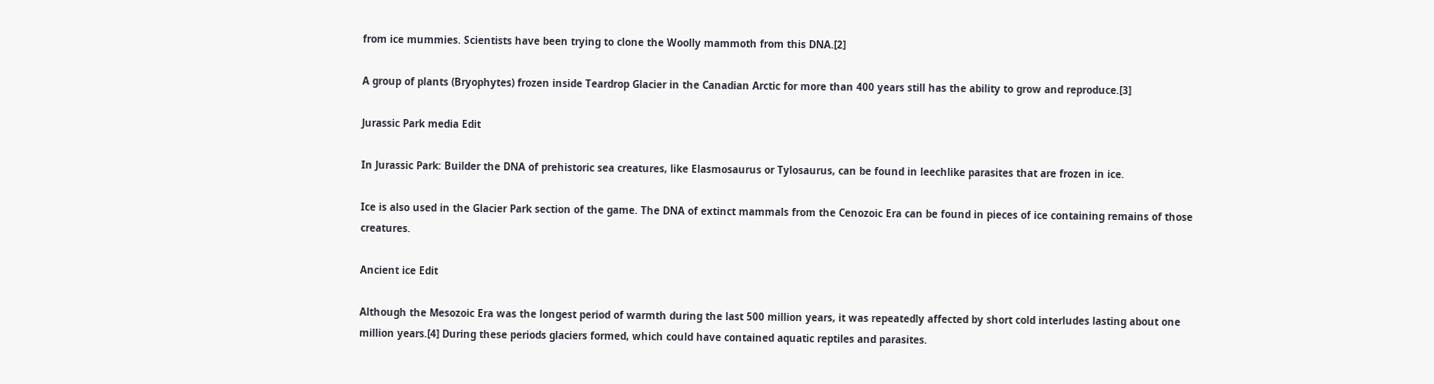from ice mummies. Scientists have been trying to clone the Woolly mammoth from this DNA.[2]

A group of plants (Bryophytes) frozen inside Teardrop Glacier in the Canadian Arctic for more than 400 years still has the ability to grow and reproduce.[3]

Jurassic Park media Edit

In Jurassic Park: Builder the DNA of prehistoric sea creatures, like Elasmosaurus or Tylosaurus, can be found in leechlike parasites that are frozen in ice.

Ice is also used in the Glacier Park section of the game. The DNA of extinct mammals from the Cenozoic Era can be found in pieces of ice containing remains of those creatures.

Ancient ice Edit

Although the Mesozoic Era was the longest period of warmth during the last 500 million years, it was repeatedly affected by short cold interludes lasting about one million years.[4] During these periods glaciers formed, which could have contained aquatic reptiles and parasites.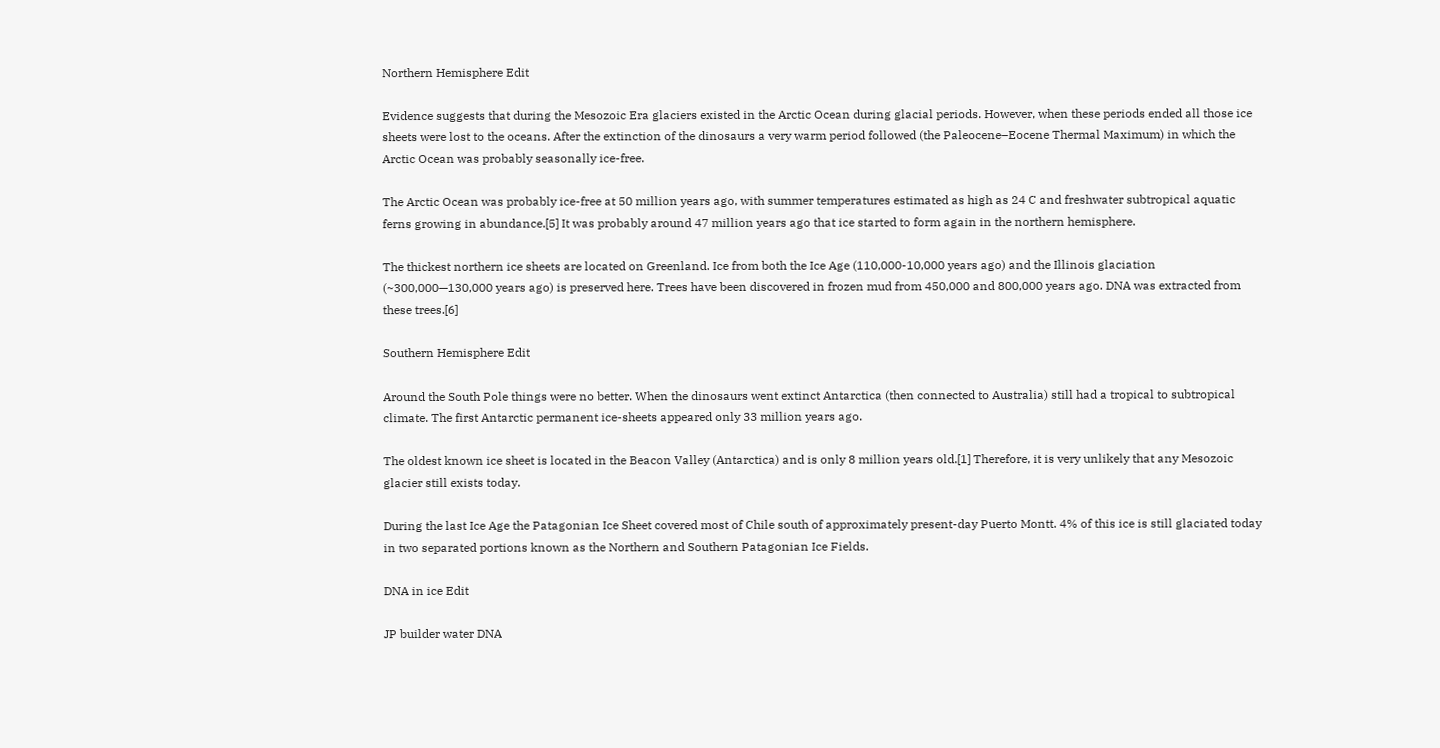Northern Hemisphere Edit

Evidence suggests that during the Mesozoic Era glaciers existed in the Arctic Ocean during glacial periods. However, when these periods ended all those ice sheets were lost to the oceans. After the extinction of the dinosaurs a very warm period followed (the Paleocene–Eocene Thermal Maximum) in which the Arctic Ocean was probably seasonally ice-free.

The Arctic Ocean was probably ice-free at 50 million years ago, with summer temperatures estimated as high as 24 C and freshwater subtropical aquatic ferns growing in abundance.[5] It was probably around 47 million years ago that ice started to form again in the northern hemisphere.

The thickest northern ice sheets are located on Greenland. Ice from both the Ice Age (110,000-10,000 years ago) and the Illinois glaciation (~300,000—130,000 years ago) is preserved here. Trees have been discovered in frozen mud from 450,000 and 800,000 years ago. DNA was extracted from these trees.[6]

Southern Hemisphere Edit

Around the South Pole things were no better. When the dinosaurs went extinct Antarctica (then connected to Australia) still had a tropical to subtropical climate. The first Antarctic permanent ice-sheets appeared only 33 million years ago.

The oldest known ice sheet is located in the Beacon Valley (Antarctica) and is only 8 million years old.[1] Therefore, it is very unlikely that any Mesozoic glacier still exists today.

During the last Ice Age the Patagonian Ice Sheet covered most of Chile south of approximately present-day Puerto Montt. 4% of this ice is still glaciated today in two separated portions known as the Northern and Southern Patagonian Ice Fields.

DNA in ice Edit

JP builder water DNA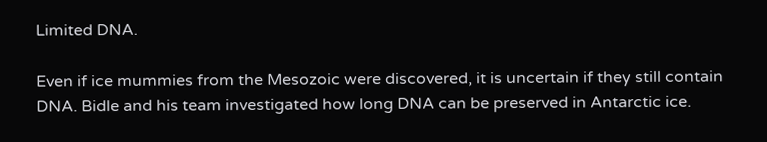Limited DNA.

Even if ice mummies from the Mesozoic were discovered, it is uncertain if they still contain DNA. Bidle and his team investigated how long DNA can be preserved in Antarctic ice.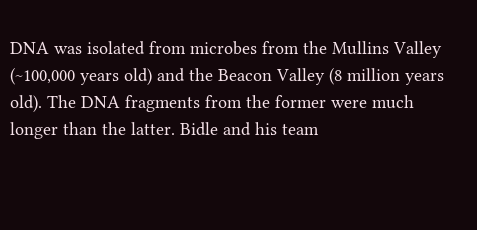DNA was isolated from microbes from the Mullins Valley (~100,000 years old) and the Beacon Valley (8 million years old). The DNA fragments from the former were much longer than the latter. Bidle and his team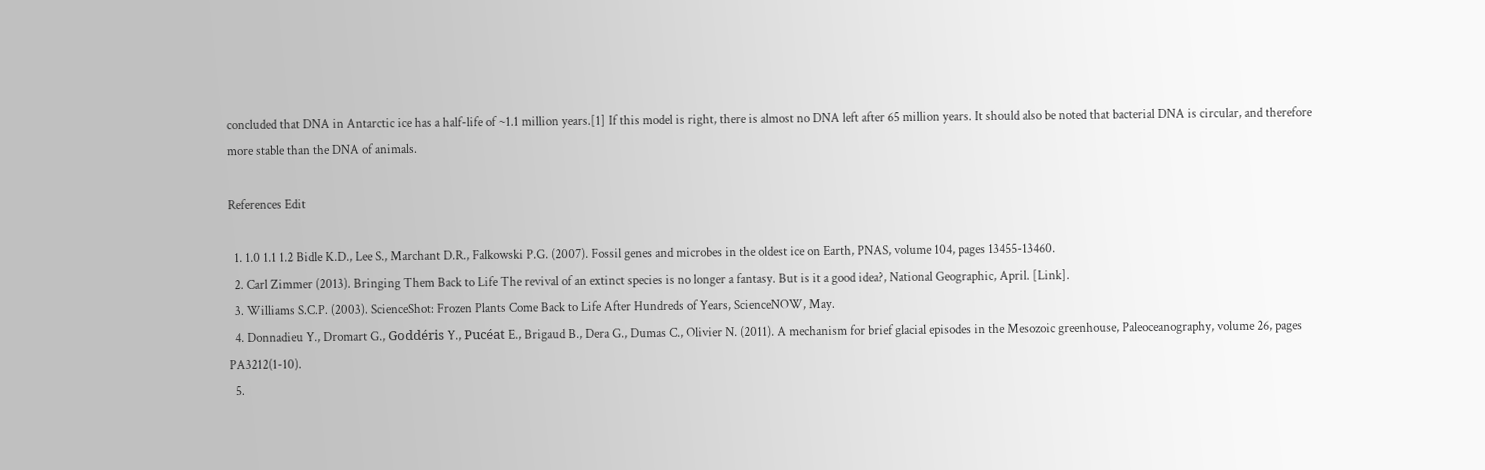concluded that DNA in Antarctic ice has a half-life of ~1.1 million years.[1] If this model is right, there is almost no DNA left after 65 million years. It should also be noted that bacterial DNA is circular, and therefore more stable than the DNA of animals.

References Edit

  1. 1.0 1.1 1.2 Bidle K.D., Lee S., Marchant D.R., Falkowski P.G. (2007). Fossil genes and microbes in the oldest ice on Earth, PNAS, volume 104, pages 13455-13460.
  2. Carl Zimmer (2013). Bringing Them Back to Life The revival of an extinct species is no longer a fantasy. But is it a good idea?, National Geographic, April. [Link].
  3. Williams S.C.P. (2003). ScienceShot: Frozen Plants Come Back to Life After Hundreds of Years, ScienceNOW, May.
  4. Donnadieu Y., Dromart G., Goddéris Y., Pucéat E., Brigaud B., Dera G., Dumas C., Olivier N. (2011). A mechanism for brief glacial episodes in the Mesozoic greenhouse, Paleoceanography, volume 26, pages PA3212(1-10).
  5.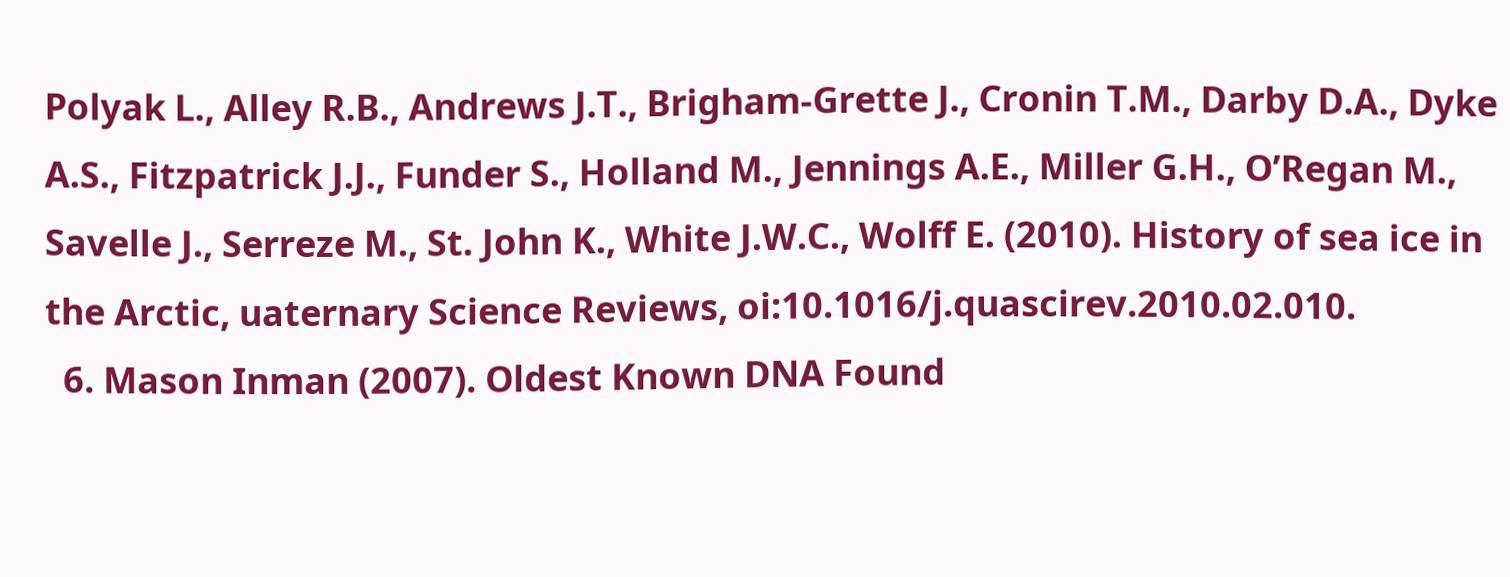Polyak L., Alley R.B., Andrews J.T., Brigham-Grette J., Cronin T.M., Darby D.A., Dyke A.S., Fitzpatrick J.J., Funder S., Holland M., Jennings A.E., Miller G.H., O’Regan M., Savelle J., Serreze M., St. John K., White J.W.C., Wolff E. (2010). History of sea ice in the Arctic, uaternary Science Reviews, oi:10.1016/j.quascirev.2010.02.010.
  6. Mason Inman (2007). Oldest Known DNA Found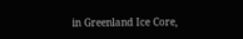in Greenland Ice Core,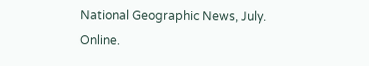National Geographic News, July. Online.